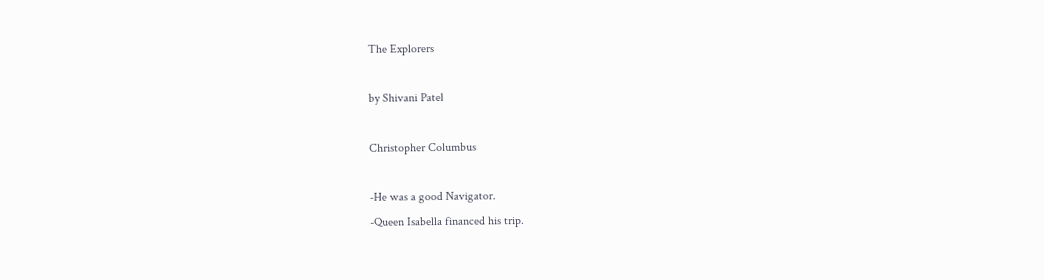The Explorers

by Shivani Patel

Christopher Columbus

-He was a good Navigator.
-Queen Isabella financed his trip.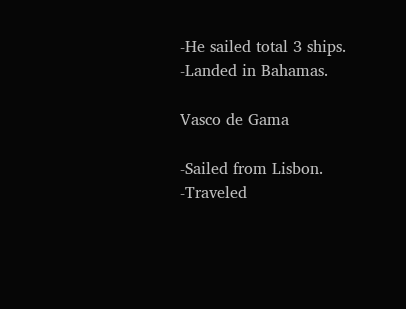-He sailed total 3 ships.
-Landed in Bahamas.

Vasco de Gama

-Sailed from Lisbon.
-Traveled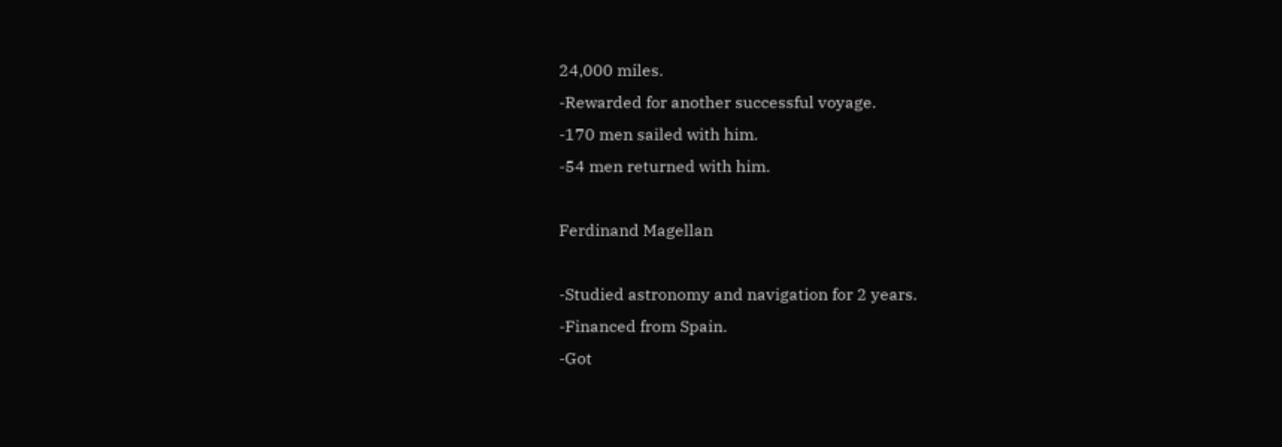24,000 miles.
-Rewarded for another successful voyage.
-170 men sailed with him.
-54 men returned with him.

Ferdinand Magellan

-Studied astronomy and navigation for 2 years.
-Financed from Spain.
-Got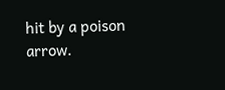hit by a poison arrow.